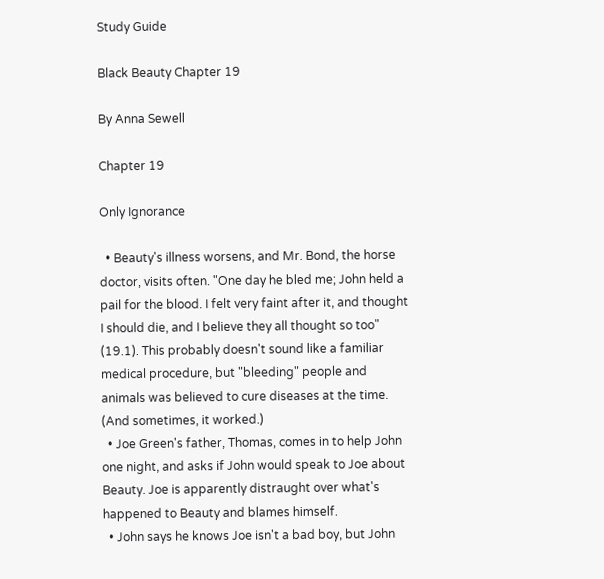Study Guide

Black Beauty Chapter 19

By Anna Sewell

Chapter 19

Only Ignorance

  • Beauty's illness worsens, and Mr. Bond, the horse doctor, visits often. "One day he bled me; John held a pail for the blood. I felt very faint after it, and thought I should die, and I believe they all thought so too" (19.1). This probably doesn't sound like a familiar medical procedure, but "bleeding" people and animals was believed to cure diseases at the time. (And sometimes, it worked.)
  • Joe Green's father, Thomas, comes in to help John one night, and asks if John would speak to Joe about Beauty. Joe is apparently distraught over what's happened to Beauty and blames himself.
  • John says he knows Joe isn't a bad boy, but John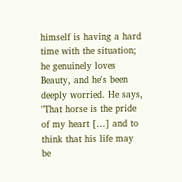himself is having a hard time with the situation; he genuinely loves Beauty, and he's been deeply worried. He says, "That horse is the pride of my heart […] and to think that his life may be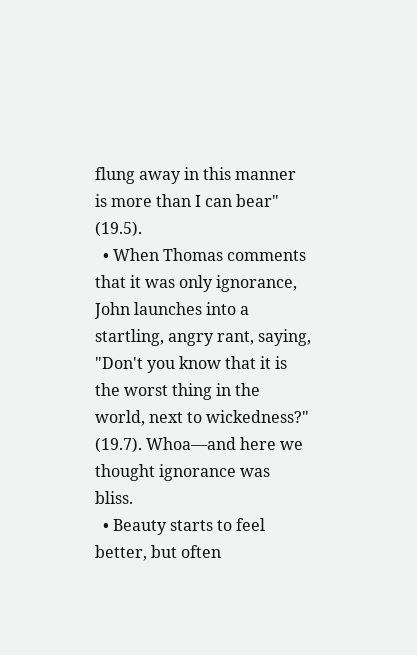flung away in this manner is more than I can bear" (19.5).
  • When Thomas comments that it was only ignorance, John launches into a startling, angry rant, saying, "Don't you know that it is the worst thing in the world, next to wickedness?" (19.7). Whoa—and here we thought ignorance was bliss.
  • Beauty starts to feel better, but often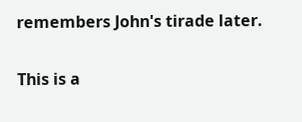remembers John's tirade later.

This is a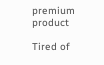premium product

Tired of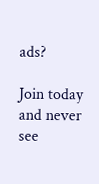ads?

Join today and never see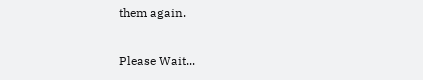them again.

Please Wait...